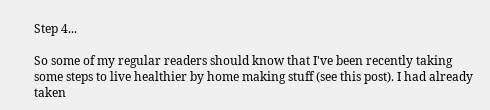Step 4...

So some of my regular readers should know that I've been recently taking some steps to live healthier by home making stuff (see this post). I had already taken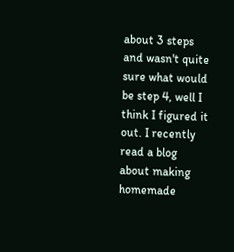about 3 steps and wasn't quite sure what would be step 4, well I think I figured it out. I recently read a blog about making homemade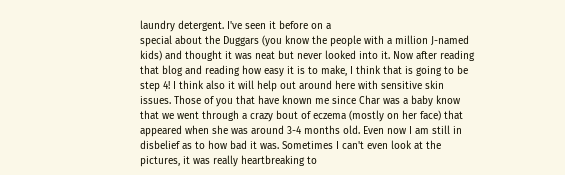laundry detergent. I've seen it before on a
special about the Duggars (you know the people with a million J-named kids) and thought it was neat but never looked into it. Now after reading that blog and reading how easy it is to make, I think that is going to be step 4! I think also it will help out around here with sensitive skin issues. Those of you that have known me since Char was a baby know that we went through a crazy bout of eczema (mostly on her face) that appeared when she was around 3-4 months old. Even now I am still in disbelief as to how bad it was. Sometimes I can't even look at the pictures, it was really heartbreaking to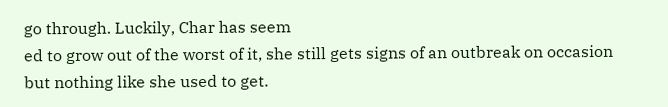go through. Luckily, Char has seem
ed to grow out of the worst of it, she still gets signs of an outbreak on occasion but nothing like she used to get.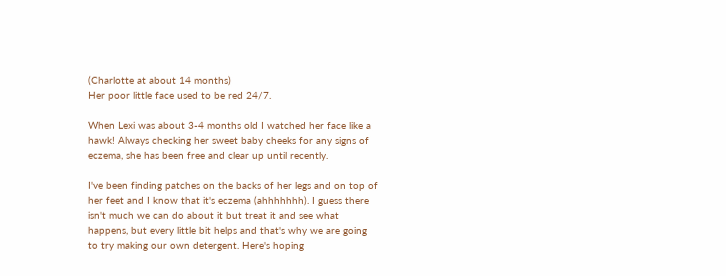(Charlotte at about 14 months)
Her poor little face used to be red 24/7.

When Lexi was about 3-4 months old I watched her face like a hawk! Always checking her sweet baby cheeks for any signs of eczema, she has been free and clear up until recently.

I've been finding patches on the backs of her legs and on top of her feet and I know that it's eczema (ahhhhhhh). I guess there isn't much we can do about it but treat it and see what happens, but every little bit helps and that's why we are going to try making our own detergent. Here's hoping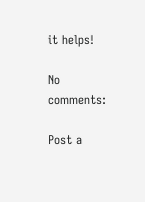it helps!

No comments:

Post a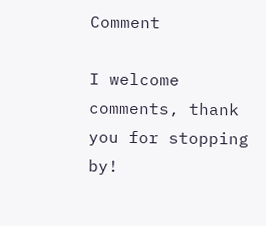Comment

I welcome comments, thank you for stopping by!